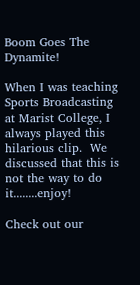Boom Goes The Dynamite!

When I was teaching Sports Broadcasting at Marist College, I always played this hilarious clip.  We discussed that this is not the way to do it........enjoy!

Check out our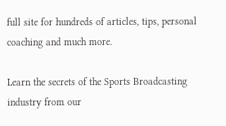full site for hundreds of articles, tips, personal coaching and much more.

Learn the secrets of the Sports Broadcasting industry from our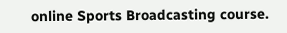online Sports Broadcasting course.